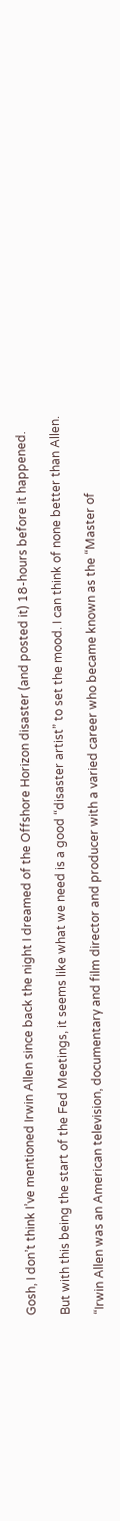Gosh, I don’t think I’ve mentioned Irwin Allen since back the night I dreamed of the Offshore Horizon disaster (and posted it) 18-hours before it happened.

But with this being the start of the Fed Meetings, it seems like what we need is a good “disaster artist” to set the mood. I can think of none better than Allen.

“Irwin Allen was an American television, documentary and film director and producer with a varied career who became known as the “Master of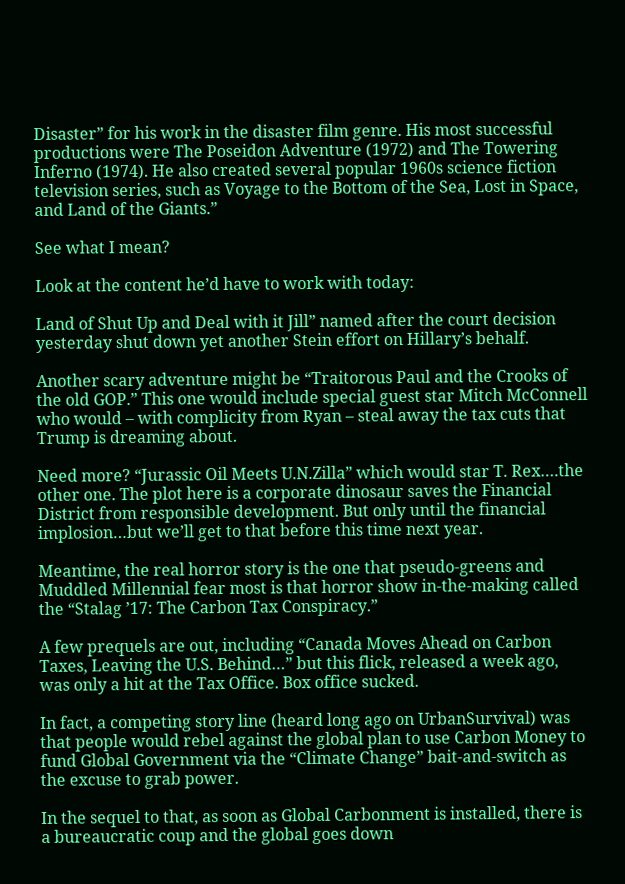Disaster” for his work in the disaster film genre. His most successful productions were The Poseidon Adventure (1972) and The Towering Inferno (1974). He also created several popular 1960s science fiction television series, such as Voyage to the Bottom of the Sea, Lost in Space, and Land of the Giants.”

See what I mean?

Look at the content he’d have to work with today:

Land of Shut Up and Deal with it Jill” named after the court decision yesterday shut down yet another Stein effort on Hillary’s behalf.

Another scary adventure might be “Traitorous Paul and the Crooks of the old GOP.” This one would include special guest star Mitch McConnell who would – with complicity from Ryan – steal away the tax cuts that Trump is dreaming about.

Need more? “Jurassic Oil Meets U.N.Zilla” which would star T. Rex….the other one. The plot here is a corporate dinosaur saves the Financial District from responsible development. But only until the financial implosion…but we’ll get to that before this time next year.

Meantime, the real horror story is the one that pseudo-greens and Muddled Millennial fear most is that horror show in-the-making called the “Stalag ’17: The Carbon Tax Conspiracy.”

A few prequels are out, including “Canada Moves Ahead on Carbon Taxes, Leaving the U.S. Behind…” but this flick, released a week ago, was only a hit at the Tax Office. Box office sucked.

In fact, a competing story line (heard long ago on UrbanSurvival) was that people would rebel against the global plan to use Carbon Money to fund Global Government via the “Climate Change” bait-and-switch as the excuse to grab power.

In the sequel to that, as soon as Global Carbonment is installed, there is a bureaucratic coup and the global goes down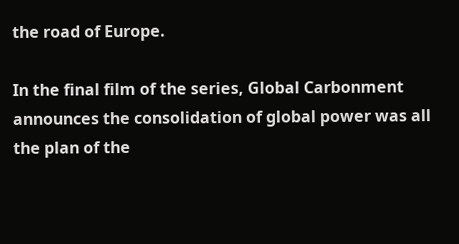the road of Europe.

In the final film of the series, Global Carbonment announces the consolidation of global power was all the plan of the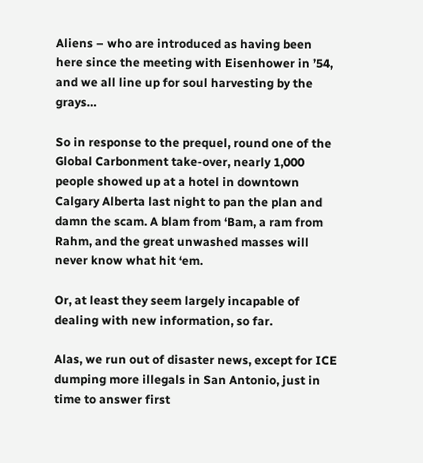Aliens – who are introduced as having been here since the meeting with Eisenhower in ’54, and we all line up for soul harvesting by the grays…

So in response to the prequel, round one of the Global Carbonment take-over, nearly 1,000 people showed up at a hotel in downtown Calgary Alberta last night to pan the plan and damn the scam. A blam from ‘Bam, a ram from Rahm, and the great unwashed masses will never know what hit ‘em.

Or, at least they seem largely incapable of dealing with new information, so far.

Alas, we run out of disaster news, except for ICE dumping more illegals in San Antonio, just in time to answer first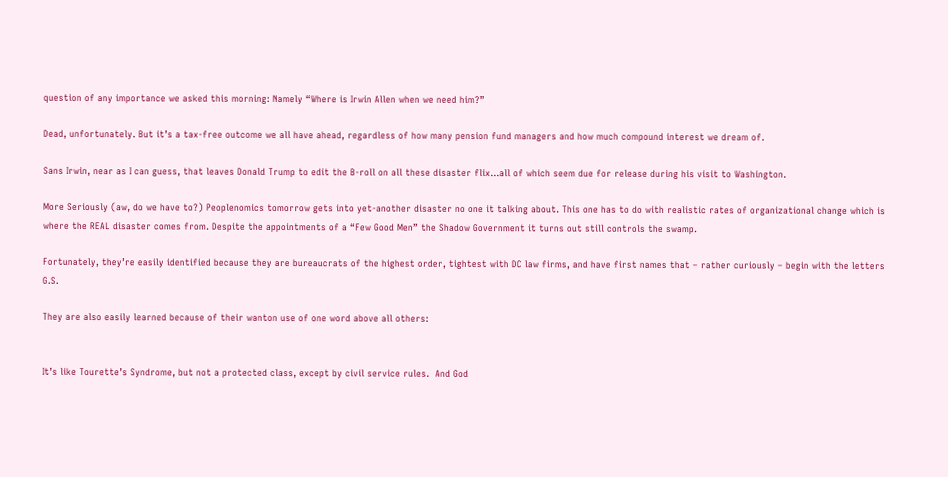question of any importance we asked this morning: Namely “Where is Irwin Allen when we need him?”

Dead, unfortunately. But it’s a tax-free outcome we all have ahead, regardless of how many pension fund managers and how much compound interest we dream of.

Sans Irwin, near as I can guess, that leaves Donald Trump to edit the B-roll on all these disaster flix…all of which seem due for release during his visit to Washington.

More Seriously (aw, do we have to?) Peoplenomics tomorrow gets into yet-another disaster no one it talking about. This one has to do with realistic rates of organizational change which is where the REAL disaster comes from. Despite the appointments of a “Few Good Men” the Shadow Government it turns out still controls the swamp.

Fortunately, they’re easily identified because they are bureaucrats of the highest order, tightest with DC law firms, and have first names that – rather curiously – begin with the letters G.S.

They are also easily learned because of their wanton use of one word above all others:


It’s like Tourette’s Syndrome, but not a protected class, except by civil service rules.  And God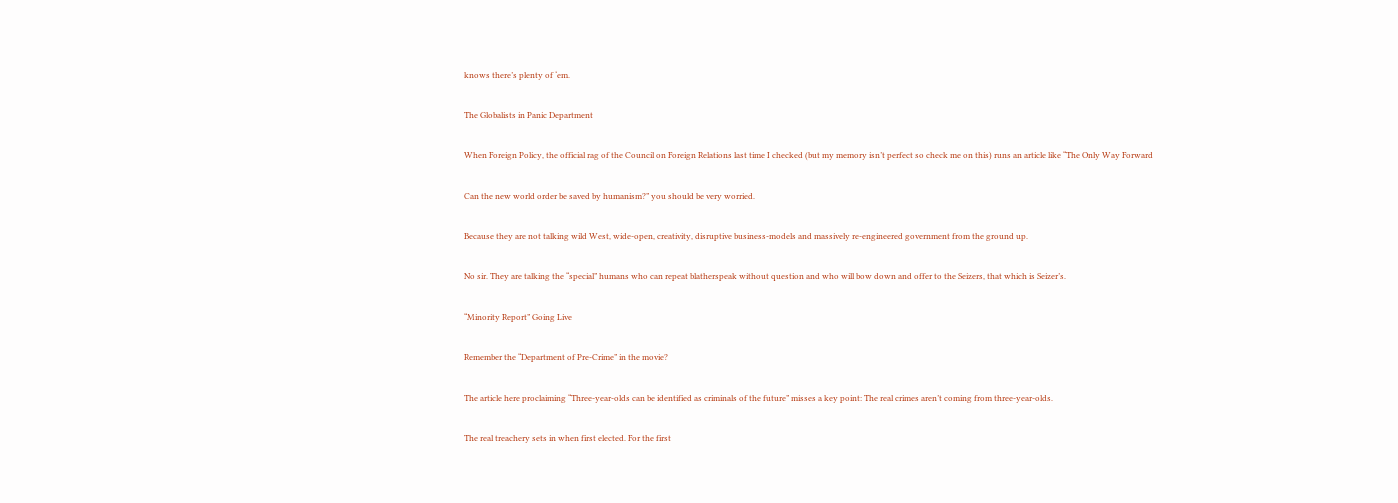knows there’s plenty of ‘em.

The Globalists in Panic Department

When Foreign Policy, the official rag of the Council on Foreign Relations last time I checked (but my memory isn’t perfect so check me on this) runs an article like “The Only Way Forward

Can the new world order be saved by humanism?” you should be very worried.

Because they are not talking wild West, wide-open, creativity, disruptive business-models and massively re-engineered government from the ground up.

No sir. They are talking the “special” humans who can repeat blatherspeak without question and who will bow down and offer to the Seizers, that which is Seizer’s.

“Minority Report” Going Live

Remember the “Department of Pre-Crime” in the movie?

The article here proclaiming “Three-year-olds can be identified as criminals of the future” misses a key point: The real crimes aren’t coming from three-year-olds.

The real treachery sets in when first elected. For the first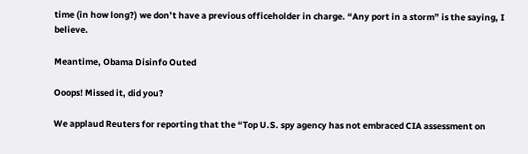time (in how long?) we don’t have a previous officeholder in charge. “Any port in a storm” is the saying, I believe.

Meantime, Obama Disinfo Outed

Ooops! Missed it, did you?

We applaud Reuters for reporting that the “Top U.S. spy agency has not embraced CIA assessment on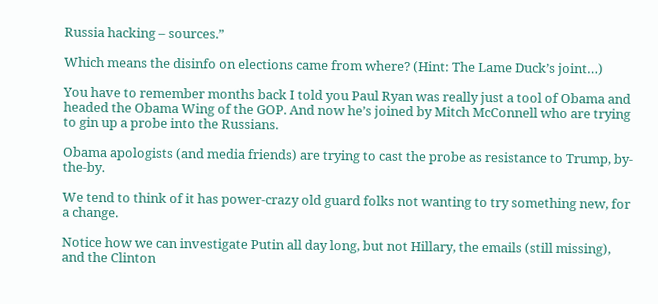Russia hacking – sources.”

Which means the disinfo on elections came from where? (Hint: The Lame Duck’s joint…)

You have to remember months back I told you Paul Ryan was really just a tool of Obama and headed the Obama Wing of the GOP. And now he’s joined by Mitch McConnell who are trying to gin up a probe into the Russians.

Obama apologists (and media friends) are trying to cast the probe as resistance to Trump, by-the-by.

We tend to think of it has power-crazy old guard folks not wanting to try something new, for a change.

Notice how we can investigate Putin all day long, but not Hillary, the emails (still missing), and the Clinton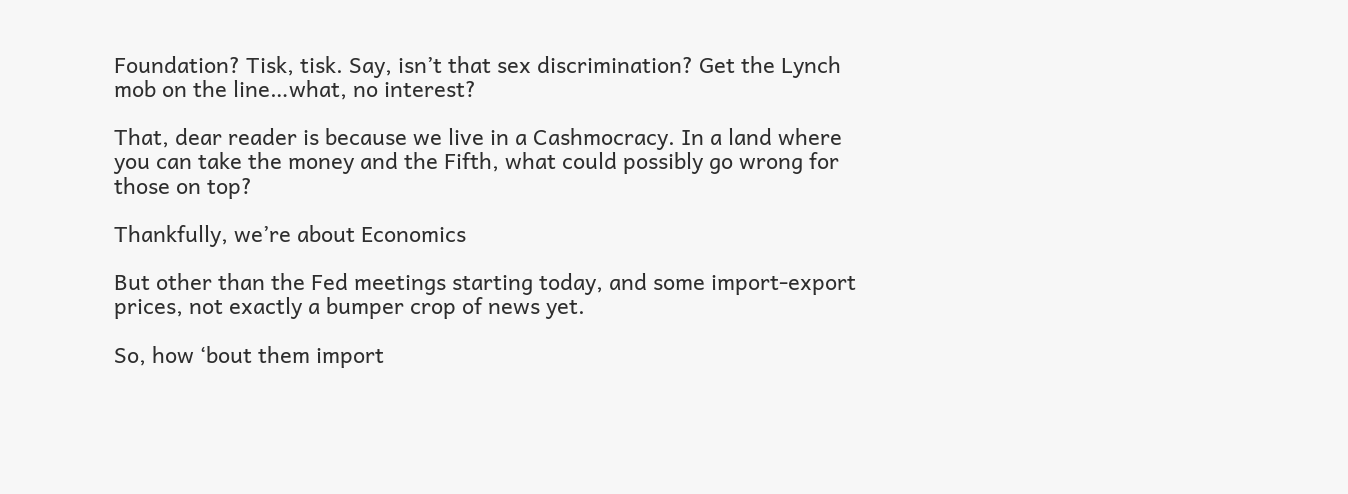Foundation? Tisk, tisk. Say, isn’t that sex discrimination? Get the Lynch mob on the line…what, no interest?

That, dear reader is because we live in a Cashmocracy. In a land where you can take the money and the Fifth, what could possibly go wrong for those on top?

Thankfully, we’re about Economics

But other than the Fed meetings starting today, and some import-export prices, not exactly a bumper crop of news yet.

So, how ‘bout them import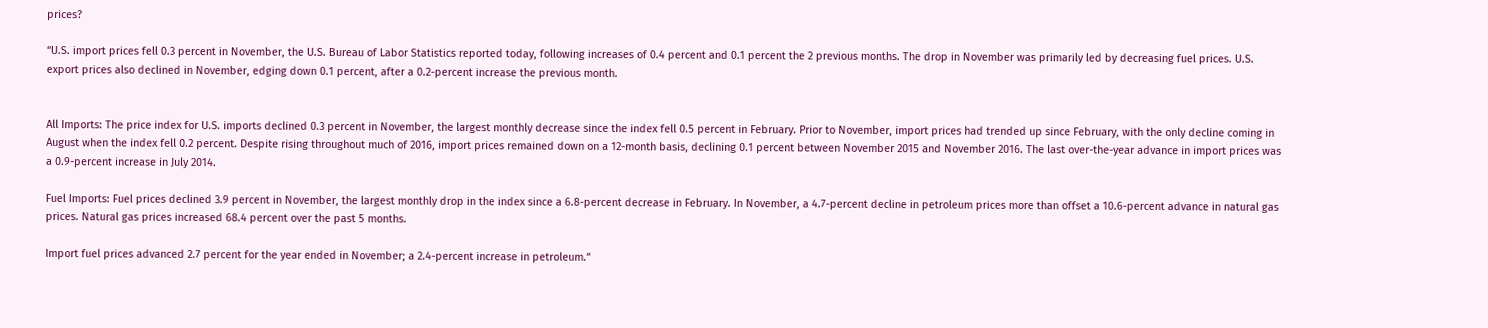prices?

“U.S. import prices fell 0.3 percent in November, the U.S. Bureau of Labor Statistics reported today, following increases of 0.4 percent and 0.1 percent the 2 previous months. The drop in November was primarily led by decreasing fuel prices. U.S. export prices also declined in November, edging down 0.1 percent, after a 0.2-percent increase the previous month.


All Imports: The price index for U.S. imports declined 0.3 percent in November, the largest monthly decrease since the index fell 0.5 percent in February. Prior to November, import prices had trended up since February, with the only decline coming in August when the index fell 0.2 percent. Despite rising throughout much of 2016, import prices remained down on a 12-month basis, declining 0.1 percent between November 2015 and November 2016. The last over-the-year advance in import prices was a 0.9-percent increase in July 2014.

Fuel Imports: Fuel prices declined 3.9 percent in November, the largest monthly drop in the index since a 6.8-percent decrease in February. In November, a 4.7-percent decline in petroleum prices more than offset a 10.6-percent advance in natural gas prices. Natural gas prices increased 68.4 percent over the past 5 months.

Import fuel prices advanced 2.7 percent for the year ended in November; a 2.4-percent increase in petroleum.”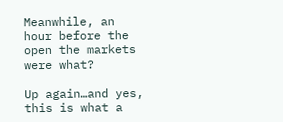Meanwhile, an hour before the open the markets were what?

Up again…and yes, this is what a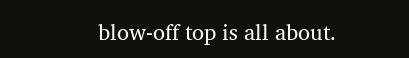blow-off top is all about.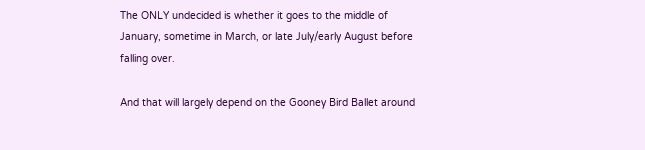The ONLY undecided is whether it goes to the middle of January, sometime in March, or late July/early August before falling over.

And that will largely depend on the Gooney Bird Ballet around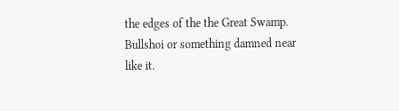the edges of the the Great Swamp. Bullshoi or something damned near like it.